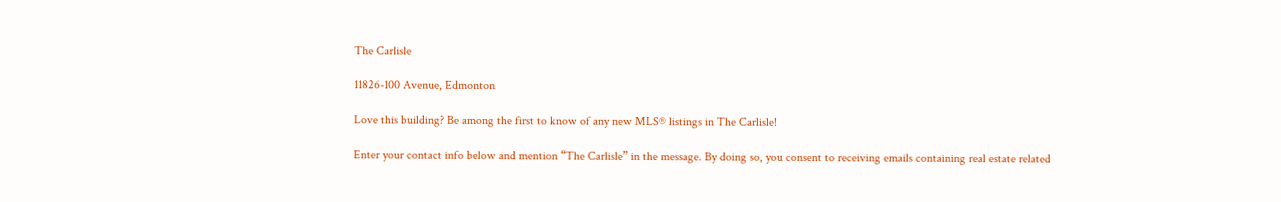The Carlisle

11826-100 Avenue, Edmonton

Love this building? Be among the first to know of any new MLS® listings in The Carlisle!

Enter your contact info below and mention “The Carlisle” in the message. By doing so, you consent to receiving emails containing real estate related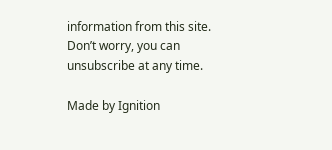information from this site. Don’t worry, you can unsubscribe at any time.

Made by Ignition